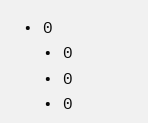• 0
  • 0
  • 0
  • 0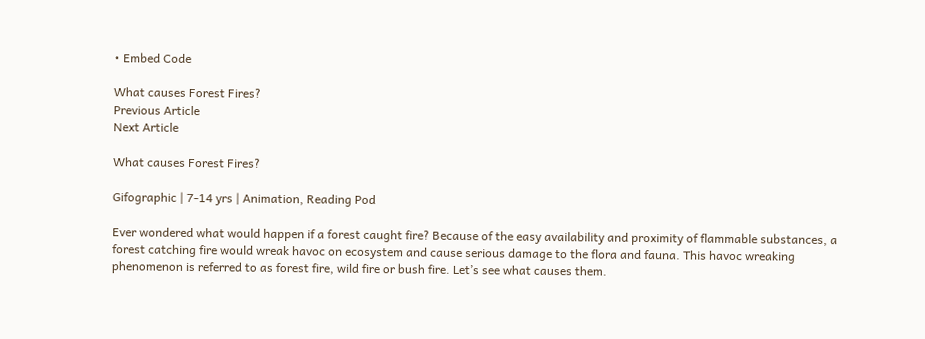• Embed Code

What causes Forest Fires?
Previous Article
Next Article

What causes Forest Fires?

Gifographic | 7-14 yrs | Animation, Reading Pod

Ever wondered what would happen if a forest caught fire? Because of the easy availability and proximity of flammable substances, a forest catching fire would wreak havoc on ecosystem and cause serious damage to the flora and fauna. This havoc wreaking phenomenon is referred to as forest fire, wild fire or bush fire. Let’s see what causes them.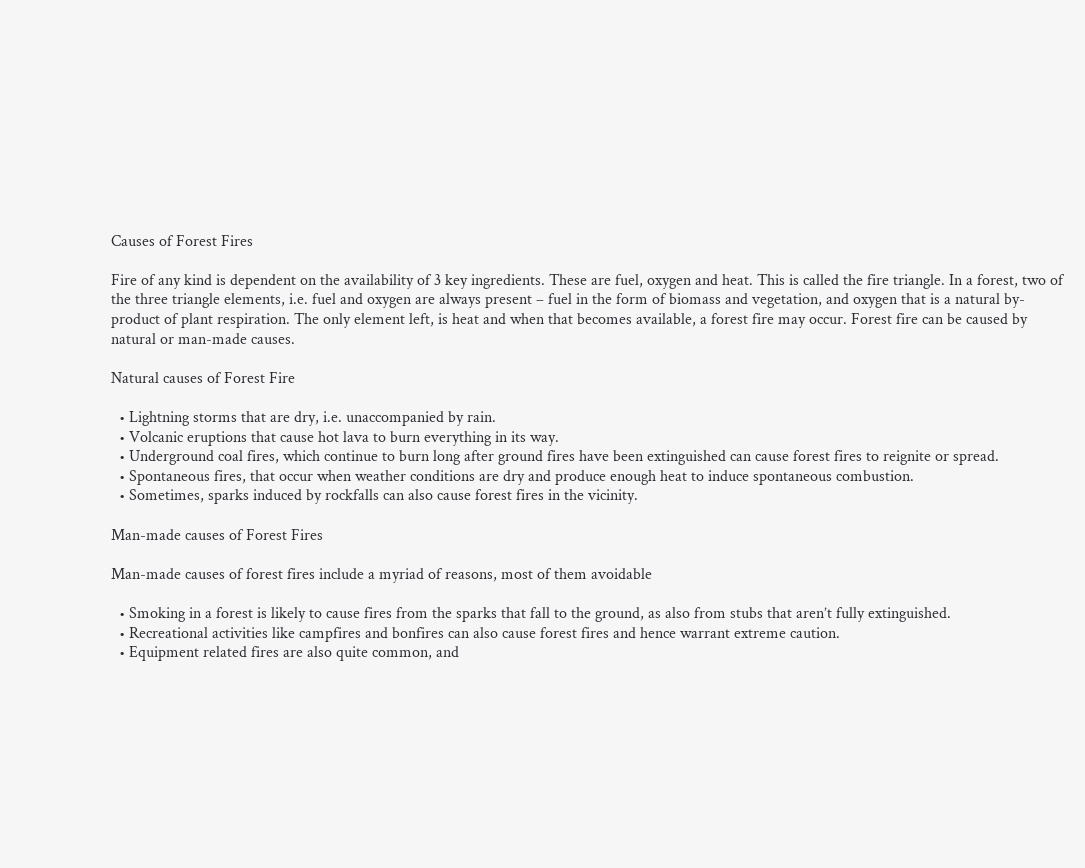Causes of Forest Fires

Fire of any kind is dependent on the availability of 3 key ingredients. These are fuel, oxygen and heat. This is called the fire triangle. In a forest, two of the three triangle elements, i.e. fuel and oxygen are always present – fuel in the form of biomass and vegetation, and oxygen that is a natural by-product of plant respiration. The only element left, is heat and when that becomes available, a forest fire may occur. Forest fire can be caused by natural or man-made causes.

Natural causes of Forest Fire

  • Lightning storms that are dry, i.e. unaccompanied by rain.
  • Volcanic eruptions that cause hot lava to burn everything in its way.
  • Underground coal fires, which continue to burn long after ground fires have been extinguished can cause forest fires to reignite or spread.
  • Spontaneous fires, that occur when weather conditions are dry and produce enough heat to induce spontaneous combustion.
  • Sometimes, sparks induced by rockfalls can also cause forest fires in the vicinity.

Man-made causes of Forest Fires

Man-made causes of forest fires include a myriad of reasons, most of them avoidable

  • Smoking in a forest is likely to cause fires from the sparks that fall to the ground, as also from stubs that aren’t fully extinguished.
  • Recreational activities like campfires and bonfires can also cause forest fires and hence warrant extreme caution.
  • Equipment related fires are also quite common, and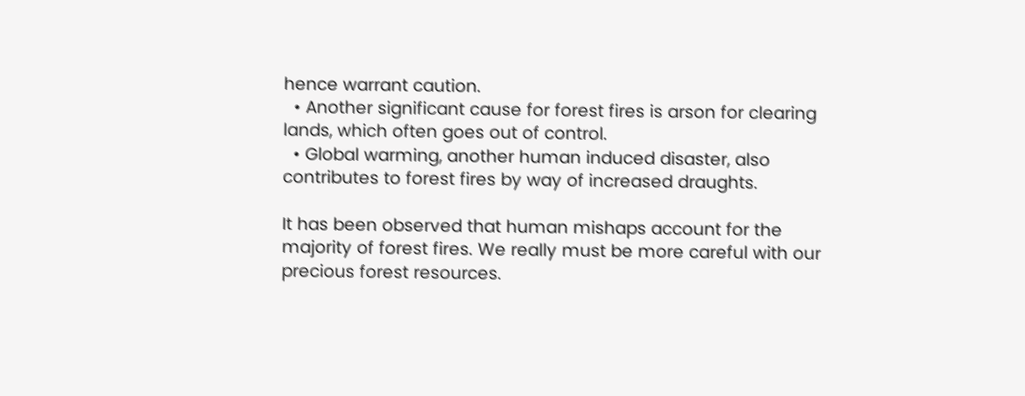hence warrant caution.
  • Another significant cause for forest fires is arson for clearing lands, which often goes out of control.
  • Global warming, another human induced disaster, also contributes to forest fires by way of increased draughts.

It has been observed that human mishaps account for the majority of forest fires. We really must be more careful with our precious forest resources.